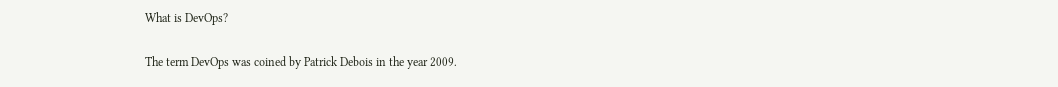What is DevOps?

The term DevOps was coined by Patrick Debois in the year 2009.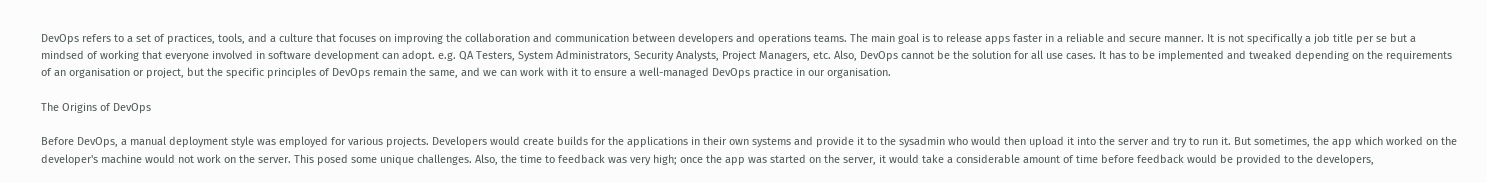DevOps refers to a set of practices, tools, and a culture that focuses on improving the collaboration and communication between developers and operations teams. The main goal is to release apps faster in a reliable and secure manner. It is not specifically a job title per se but a mindsed of working that everyone involved in software development can adopt. e.g. QA Testers, System Administrators, Security Analysts, Project Managers, etc. Also, DevOps cannot be the solution for all use cases. It has to be implemented and tweaked depending on the requirements of an organisation or project, but the specific principles of DevOps remain the same, and we can work with it to ensure a well-managed DevOps practice in our organisation.

The Origins of DevOps

Before DevOps, a manual deployment style was employed for various projects. Developers would create builds for the applications in their own systems and provide it to the sysadmin who would then upload it into the server and try to run it. But sometimes, the app which worked on the developer's machine would not work on the server. This posed some unique challenges. Also, the time to feedback was very high; once the app was started on the server, it would take a considerable amount of time before feedback would be provided to the developers,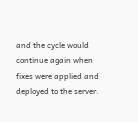and the cycle would continue again when fixes were applied and deployed to the server.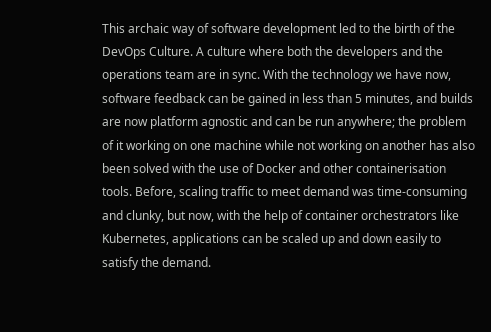This archaic way of software development led to the birth of the DevOps Culture. A culture where both the developers and the operations team are in sync. With the technology we have now, software feedback can be gained in less than 5 minutes, and builds are now platform agnostic and can be run anywhere; the problem of it working on one machine while not working on another has also been solved with the use of Docker and other containerisation tools. Before, scaling traffic to meet demand was time-consuming and clunky, but now, with the help of container orchestrators like Kubernetes, applications can be scaled up and down easily to satisfy the demand.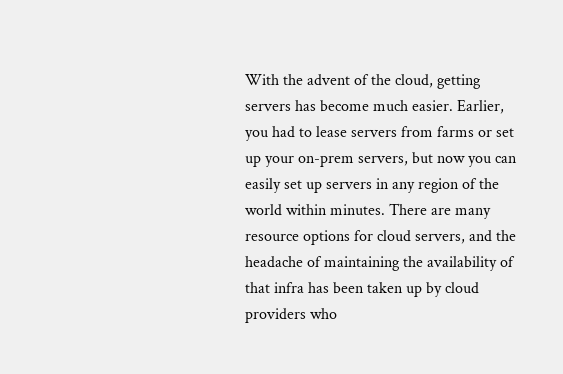With the advent of the cloud, getting servers has become much easier. Earlier, you had to lease servers from farms or set up your on-prem servers, but now you can easily set up servers in any region of the world within minutes. There are many resource options for cloud servers, and the headache of maintaining the availability of that infra has been taken up by cloud providers who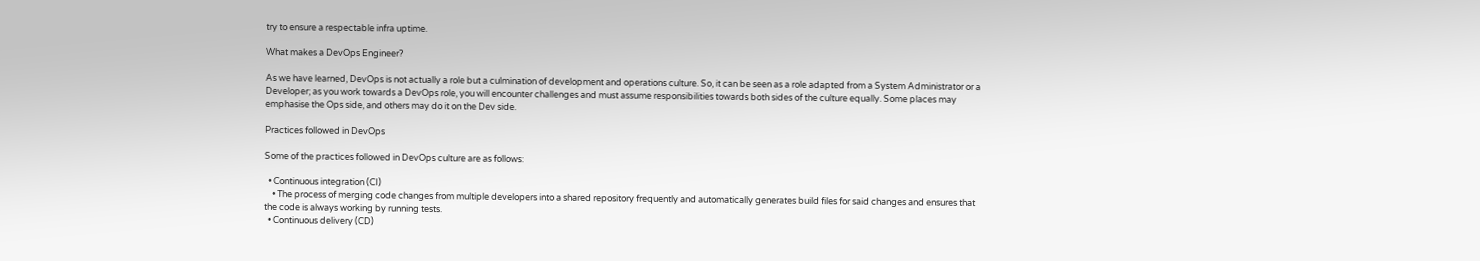try to ensure a respectable infra uptime.

What makes a DevOps Engineer?

As we have learned, DevOps is not actually a role but a culmination of development and operations culture. So, it can be seen as a role adapted from a System Administrator or a Developer; as you work towards a DevOps role, you will encounter challenges and must assume responsibilities towards both sides of the culture equally. Some places may emphasise the Ops side, and others may do it on the Dev side.

Practices followed in DevOps

Some of the practices followed in DevOps culture are as follows:

  • Continuous integration (CI)
    • The process of merging code changes from multiple developers into a shared repository frequently and automatically generates build files for said changes and ensures that the code is always working by running tests.
  • Continuous delivery (CD)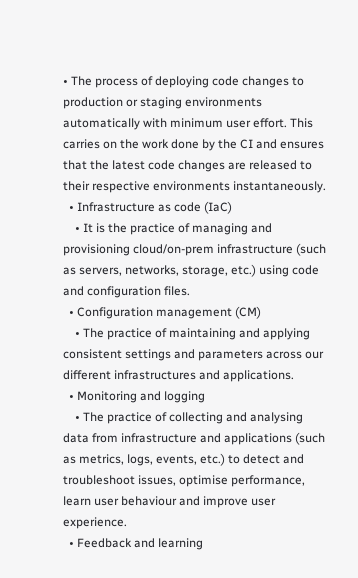• The process of deploying code changes to production or staging environments automatically with minimum user effort. This carries on the work done by the CI and ensures that the latest code changes are released to their respective environments instantaneously.
  • Infrastructure as code (IaC)
    • It is the practice of managing and provisioning cloud/on-prem infrastructure (such as servers, networks, storage, etc.) using code and configuration files.
  • Configuration management (CM)
    • The practice of maintaining and applying consistent settings and parameters across our different infrastructures and applications.
  • Monitoring and logging
    • The practice of collecting and analysing data from infrastructure and applications (such as metrics, logs, events, etc.) to detect and troubleshoot issues, optimise performance, learn user behaviour and improve user experience.
  • Feedback and learning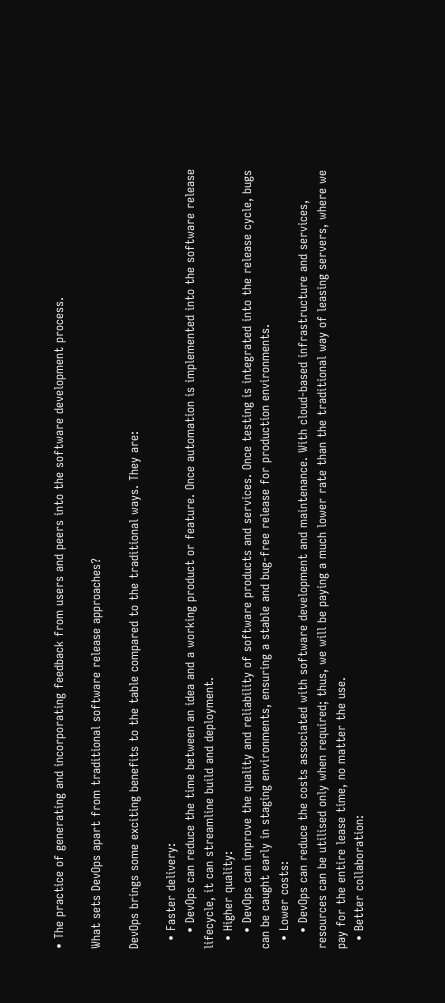• The practice of generating and incorporating feedback from users and peers into the software development process.

What sets DevOps apart from traditional software release approaches?

DevOps brings some exciting benefits to the table compared to the traditional ways. They are:

  • Faster delivery:
    • DevOps can reduce the time between an idea and a working product or feature. Once automation is implemented into the software release lifecycle, it can streamline build and deployment.
  • Higher quality:
    • DevOps can improve the quality and reliability of software products and services. Once testing is integrated into the release cycle, bugs can be caught early in staging environments, ensuring a stable and bug-free release for production environments.
  • Lower costs:
    • DevOps can reduce the costs associated with software development and maintenance. With cloud-based infrastructure and services, resources can be utilised only when required; thus, we will be paying a much lower rate than the traditional way of leasing servers, where we pay for the entire lease time, no matter the use.
  • Better collaboration: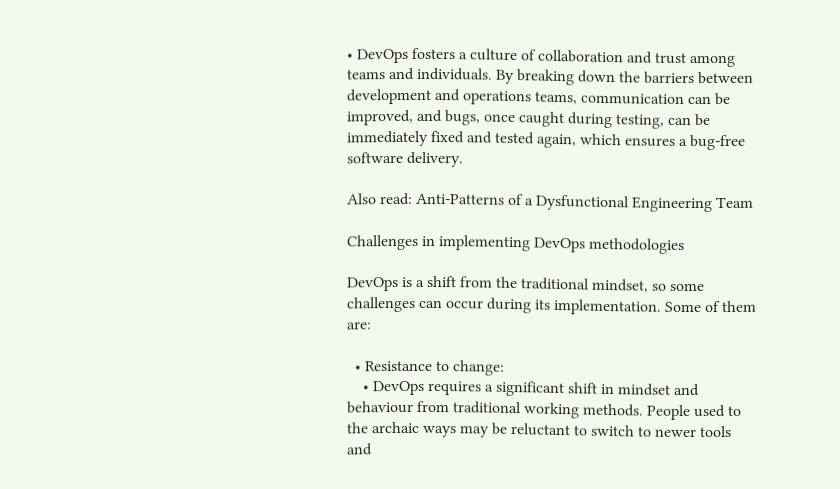• DevOps fosters a culture of collaboration and trust among teams and individuals. By breaking down the barriers between development and operations teams, communication can be improved, and bugs, once caught during testing, can be immediately fixed and tested again, which ensures a bug-free software delivery.

Also read: Anti-Patterns of a Dysfunctional Engineering Team

Challenges in implementing DevOps methodologies

DevOps is a shift from the traditional mindset, so some challenges can occur during its implementation. Some of them are:

  • Resistance to change:
    • DevOps requires a significant shift in mindset and behaviour from traditional working methods. People used to the archaic ways may be reluctant to switch to newer tools and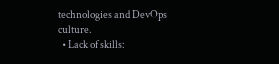technologies and DevOps culture.
  • Lack of skills: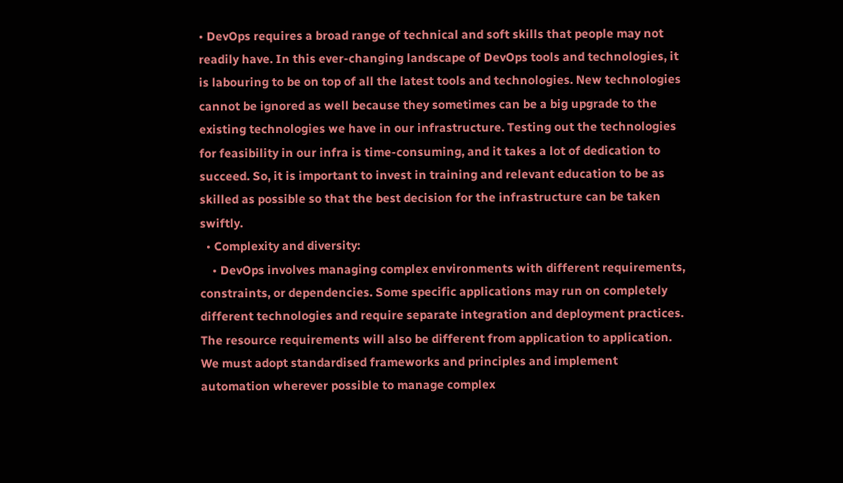• DevOps requires a broad range of technical and soft skills that people may not readily have. In this ever-changing landscape of DevOps tools and technologies, it is labouring to be on top of all the latest tools and technologies. New technologies cannot be ignored as well because they sometimes can be a big upgrade to the existing technologies we have in our infrastructure. Testing out the technologies for feasibility in our infra is time-consuming, and it takes a lot of dedication to succeed. So, it is important to invest in training and relevant education to be as skilled as possible so that the best decision for the infrastructure can be taken swiftly.
  • Complexity and diversity:
    • DevOps involves managing complex environments with different requirements, constraints, or dependencies. Some specific applications may run on completely different technologies and require separate integration and deployment practices. The resource requirements will also be different from application to application. We must adopt standardised frameworks and principles and implement automation wherever possible to manage complex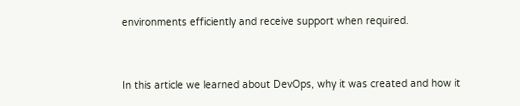environments efficiently and receive support when required.


In this article we learned about DevOps, why it was created and how it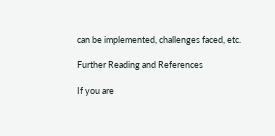can be implemented, challenges faced, etc.

Further Reading and References

If you are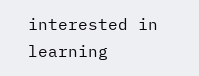interested in learning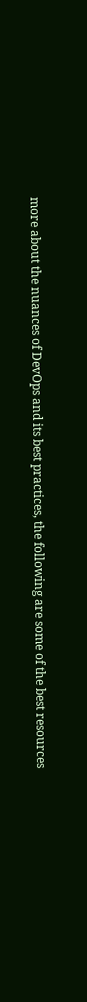more about the nuances of DevOps and its best practices, the following are some of the best resources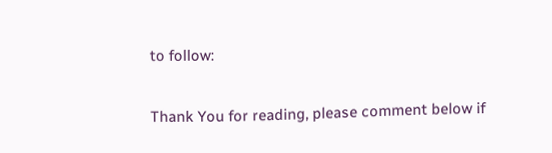to follow:

Thank You for reading, please comment below if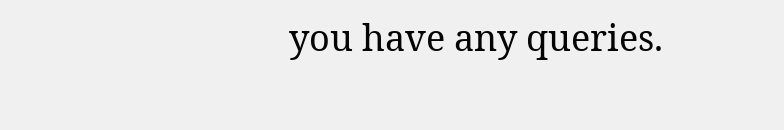you have any queries.